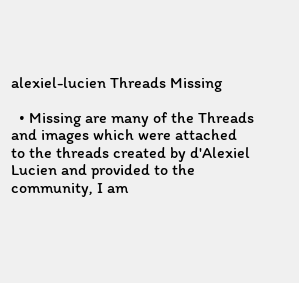alexiel-lucien Threads Missing

  • Missing are many of the Threads and images which were attached to the threads created by d'Alexiel Lucien and provided to the community, I am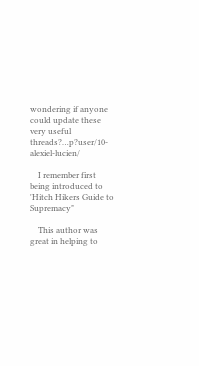wondering if anyone could update these very useful threads?…p?user/10-alexiel-lucien/

    I remember first being introduced to 'Hitch Hikers Guide to Supremacy"

    This author was great in helping to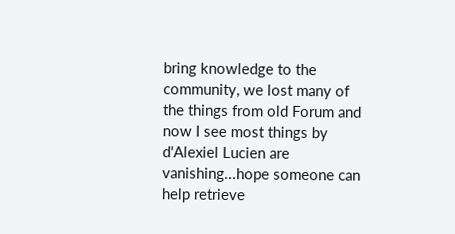bring knowledge to the community, we lost many of the things from old Forum and now I see most things by d'Alexiel Lucien are vanishing...hope someone can help retrieve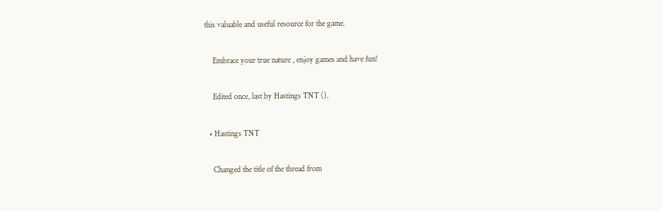this valuable and useful resource for the game.

    Embrace your true nature , enjoy games and have fun!

    Edited once, last by Hastings TNT ().

  • Hastings TNT

    Changed the title of the thread from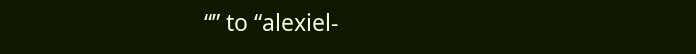“” to “alexiel-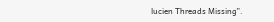lucien Threads Missing”.